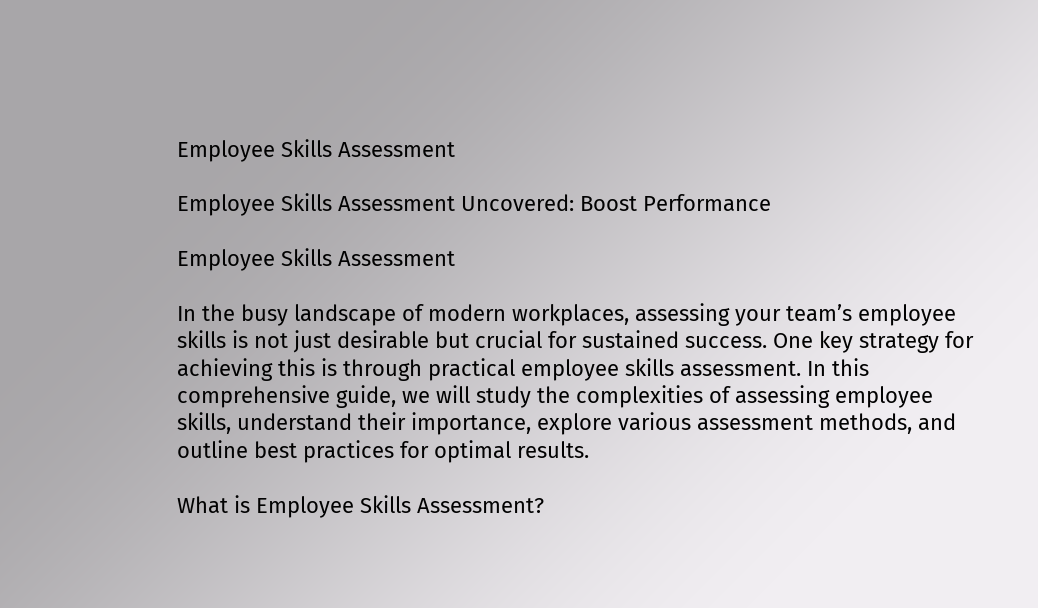Employee Skills Assessment

Employee Skills Assessment Uncovered: Boost Performance

Employee Skills Assessment

In the busy landscape of modern workplaces, assessing your team’s employee skills is not just desirable but crucial for sustained success. One key strategy for achieving this is through practical employee skills assessment. In this comprehensive guide, we will study the complexities of assessing employee skills, understand their importance, explore various assessment methods, and outline best practices for optimal results.

What is Employee Skills Assessment?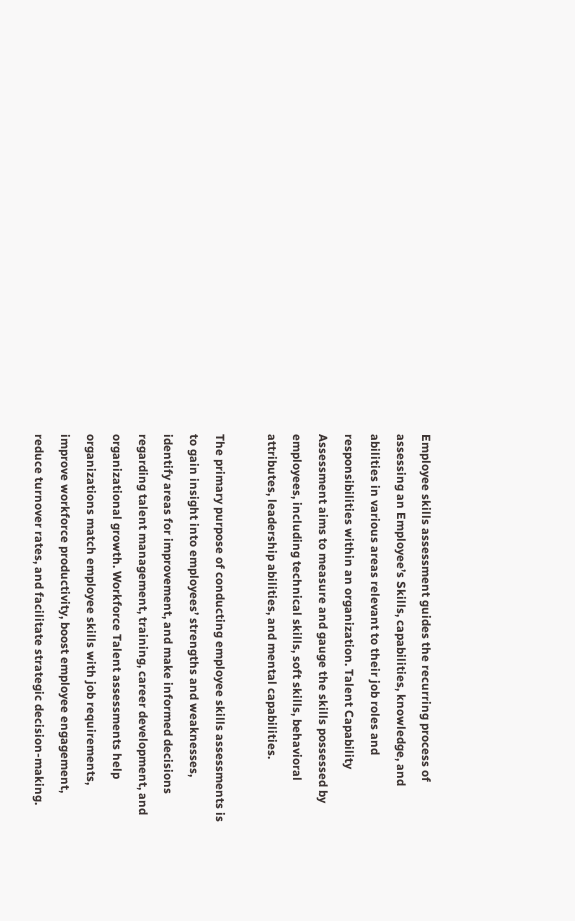Employee skills assessment guides the recurring process of assessing an Employee’s Skills, capabilities, knowledge, and abilities in various areas relevant to their job roles and responsibilities within an organization. Talent Capability Assessment aims to measure and gauge the skills possessed by employees, including technical skills, soft skills, behavioral attributes, leadership abilities, and mental capabilities.

The primary purpose of conducting employee skills assessments is to gain insight into employees’ strengths and weaknesses, identify areas for improvement, and make informed decisions regarding talent management, training, career development, and organizational growth. Workforce Talent assessments help organizations match employee skills with job requirements, improve workforce productivity, boost employee engagement, reduce turnover rates, and facilitate strategic decision-making.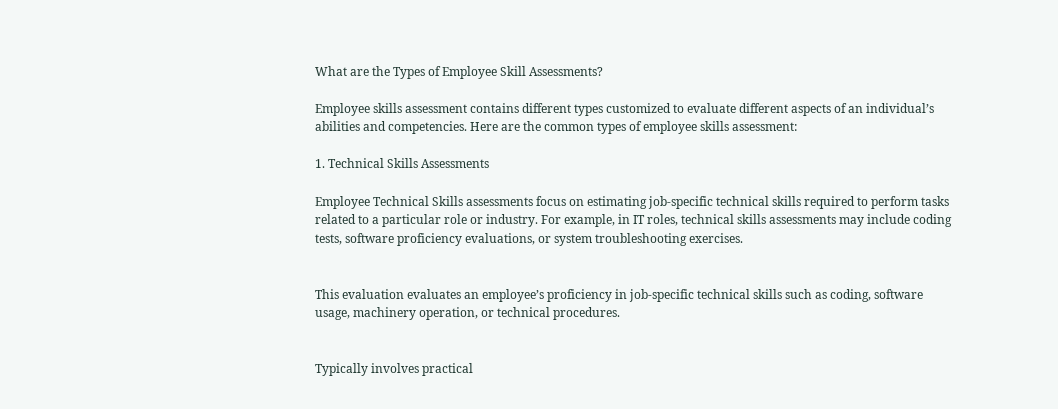What are the Types of Employee Skill Assessments?

Employee skills assessment contains different types customized to evaluate different aspects of an individual’s abilities and competencies. Here are the common types of employee skills assessment:

1. Technical Skills Assessments

Employee Technical Skills assessments focus on estimating job-specific technical skills required to perform tasks related to a particular role or industry. For example, in IT roles, technical skills assessments may include coding tests, software proficiency evaluations, or system troubleshooting exercises.


This evaluation evaluates an employee’s proficiency in job-specific technical skills such as coding, software usage, machinery operation, or technical procedures.


Typically involves practical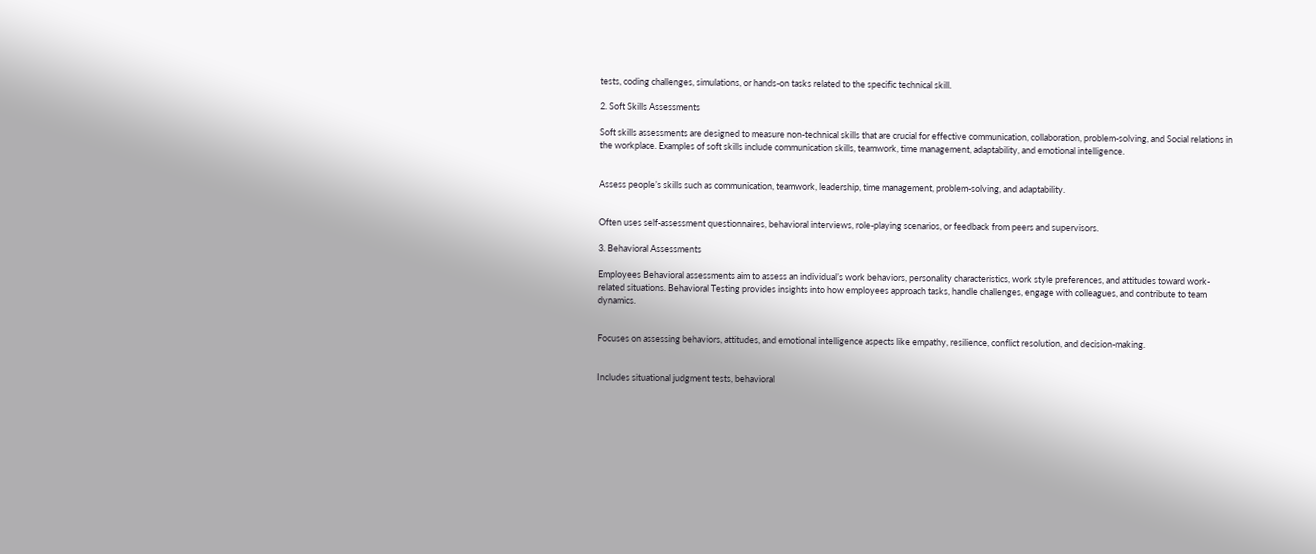tests, coding challenges, simulations, or hands-on tasks related to the specific technical skill.

2. Soft Skills Assessments

Soft skills assessments are designed to measure non-technical skills that are crucial for effective communication, collaboration, problem-solving, and Social relations in the workplace. Examples of soft skills include communication skills, teamwork, time management, adaptability, and emotional intelligence.


Assess people’s skills such as communication, teamwork, leadership, time management, problem-solving, and adaptability.


Often uses self-assessment questionnaires, behavioral interviews, role-playing scenarios, or feedback from peers and supervisors.

3. Behavioral Assessments

Employees Behavioral assessments aim to assess an individual’s work behaviors, personality characteristics, work style preferences, and attitudes toward work-related situations. Behavioral Testing provides insights into how employees approach tasks, handle challenges, engage with colleagues, and contribute to team dynamics.


Focuses on assessing behaviors, attitudes, and emotional intelligence aspects like empathy, resilience, conflict resolution, and decision-making.


Includes situational judgment tests, behavioral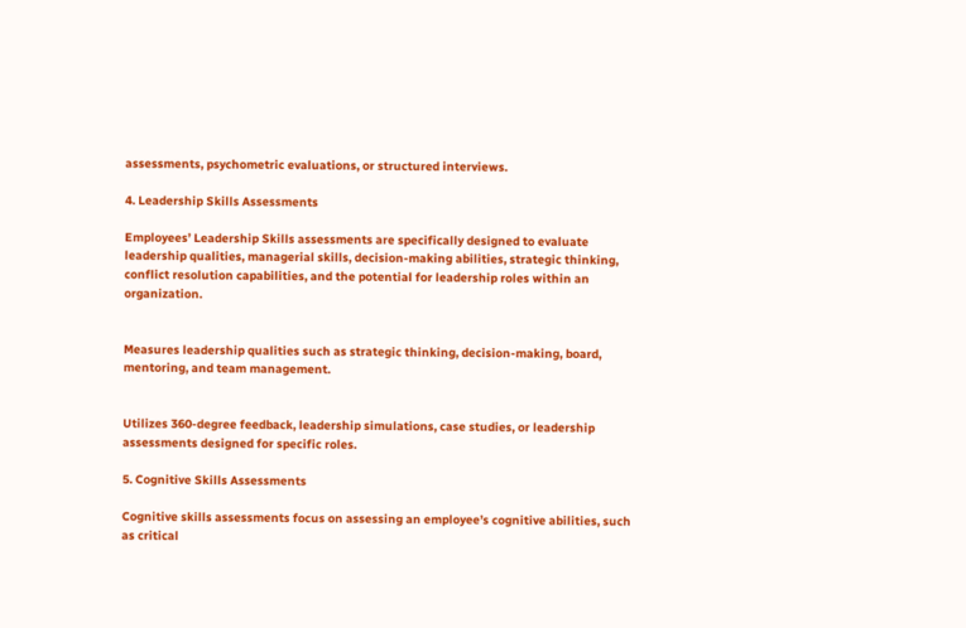assessments, psychometric evaluations, or structured interviews.

4. Leadership Skills Assessments

Employees’ Leadership Skills assessments are specifically designed to evaluate leadership qualities, managerial skills, decision-making abilities, strategic thinking, conflict resolution capabilities, and the potential for leadership roles within an organization.


Measures leadership qualities such as strategic thinking, decision-making, board, mentoring, and team management.


Utilizes 360-degree feedback, leadership simulations, case studies, or leadership assessments designed for specific roles.

5. Cognitive Skills Assessments

Cognitive skills assessments focus on assessing an employee’s cognitive abilities, such as critical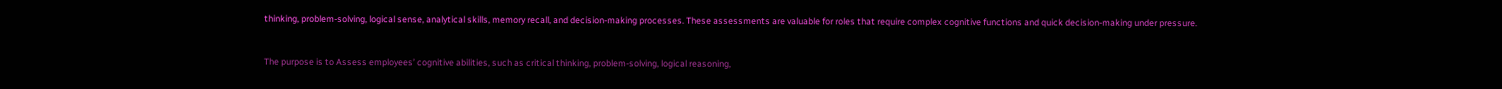thinking, problem-solving, logical sense, analytical skills, memory recall, and decision-making processes. These assessments are valuable for roles that require complex cognitive functions and quick decision-making under pressure.


The purpose is to Assess employees’ cognitive abilities, such as critical thinking, problem-solving, logical reasoning,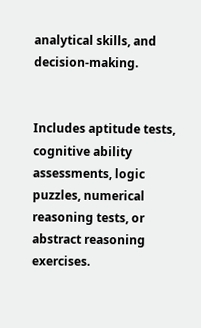analytical skills, and decision-making.


Includes aptitude tests, cognitive ability assessments, logic puzzles, numerical reasoning tests, or abstract reasoning exercises.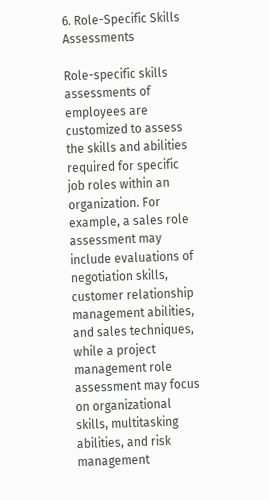6. Role-Specific Skills Assessments

Role-specific skills assessments of employees are customized to assess the skills and abilities required for specific job roles within an organization. For example, a sales role assessment may include evaluations of negotiation skills, customer relationship management abilities, and sales techniques, while a project management role assessment may focus on organizational skills, multitasking abilities, and risk management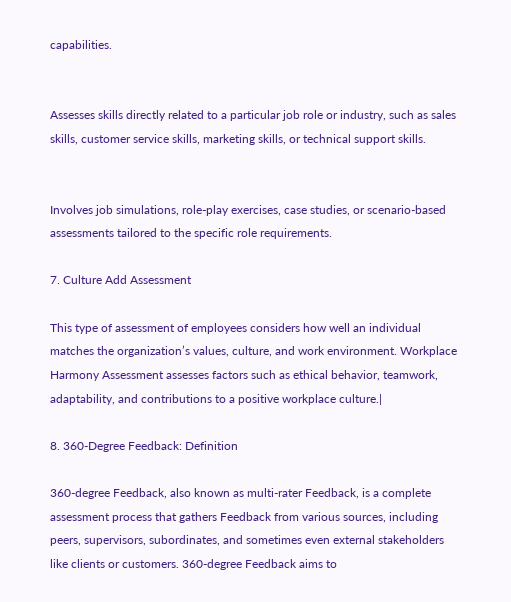capabilities.


Assesses skills directly related to a particular job role or industry, such as sales skills, customer service skills, marketing skills, or technical support skills.


Involves job simulations, role-play exercises, case studies, or scenario-based assessments tailored to the specific role requirements.

7. Culture Add Assessment

This type of assessment of employees considers how well an individual matches the organization’s values, culture, and work environment. Workplace Harmony Assessment assesses factors such as ethical behavior, teamwork, adaptability, and contributions to a positive workplace culture.|

8. 360-Degree Feedback: Definition

360-degree Feedback, also known as multi-rater Feedback, is a complete assessment process that gathers Feedback from various sources, including peers, supervisors, subordinates, and sometimes even external stakeholders like clients or customers. 360-degree Feedback aims to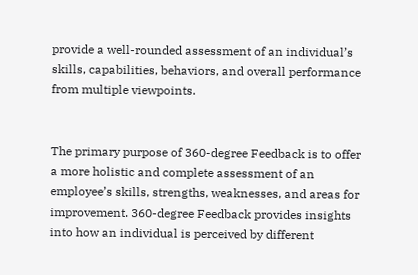provide a well-rounded assessment of an individual’s skills, capabilities, behaviors, and overall performance from multiple viewpoints.


The primary purpose of 360-degree Feedback is to offer a more holistic and complete assessment of an employee’s skills, strengths, weaknesses, and areas for improvement. 360-degree Feedback provides insights into how an individual is perceived by different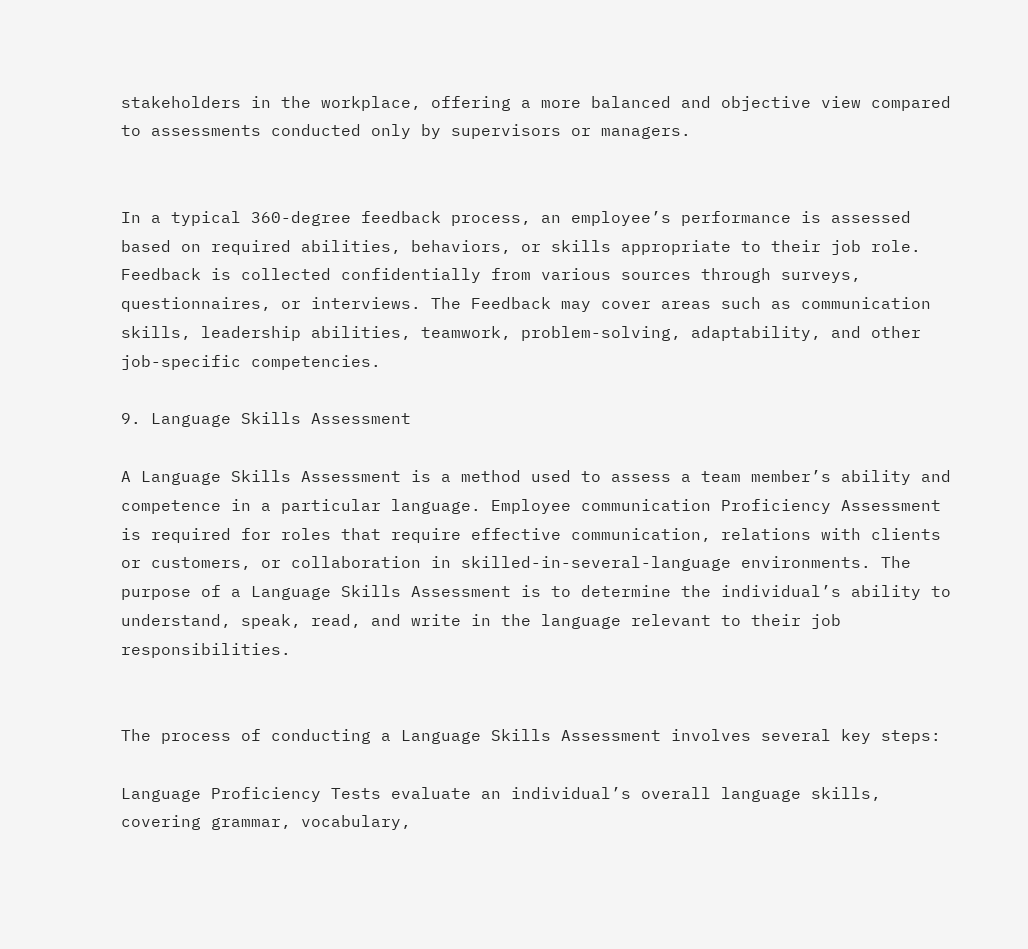stakeholders in the workplace, offering a more balanced and objective view compared to assessments conducted only by supervisors or managers.


In a typical 360-degree feedback process, an employee’s performance is assessed based on required abilities, behaviors, or skills appropriate to their job role. Feedback is collected confidentially from various sources through surveys, questionnaires, or interviews. The Feedback may cover areas such as communication skills, leadership abilities, teamwork, problem-solving, adaptability, and other job-specific competencies.

9. Language Skills Assessment

A Language Skills Assessment is a method used to assess a team member’s ability and competence in a particular language. Employee communication Proficiency Assessment is required for roles that require effective communication, relations with clients or customers, or collaboration in skilled-in-several-language environments. The purpose of a Language Skills Assessment is to determine the individual’s ability to understand, speak, read, and write in the language relevant to their job responsibilities.


The process of conducting a Language Skills Assessment involves several key steps:

Language Proficiency Tests evaluate an individual’s overall language skills, covering grammar, vocabulary,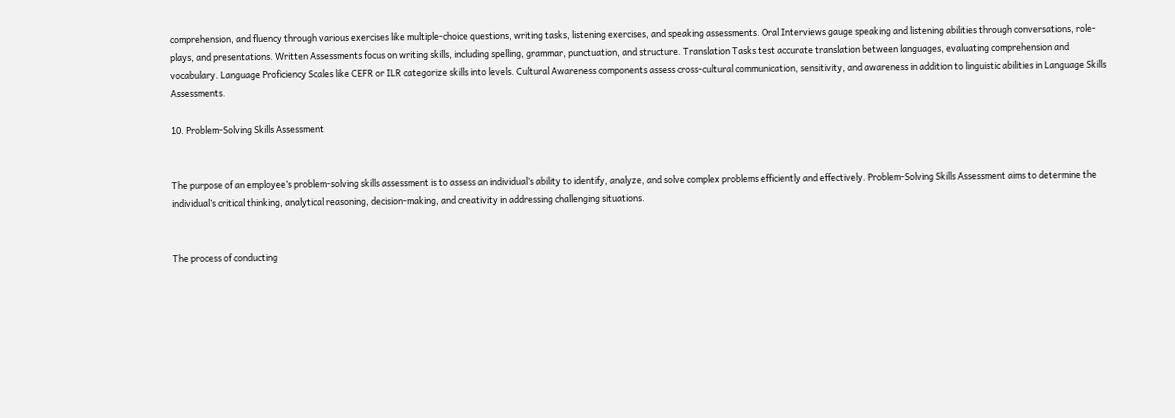comprehension, and fluency through various exercises like multiple-choice questions, writing tasks, listening exercises, and speaking assessments. Oral Interviews gauge speaking and listening abilities through conversations, role-plays, and presentations. Written Assessments focus on writing skills, including spelling, grammar, punctuation, and structure. Translation Tasks test accurate translation between languages, evaluating comprehension and vocabulary. Language Proficiency Scales like CEFR or ILR categorize skills into levels. Cultural Awareness components assess cross-cultural communication, sensitivity, and awareness in addition to linguistic abilities in Language Skills Assessments.

10. Problem-Solving Skills Assessment


The purpose of an employee’s problem-solving skills assessment is to assess an individual’s ability to identify, analyze, and solve complex problems efficiently and effectively. Problem-Solving Skills Assessment aims to determine the individual’s critical thinking, analytical reasoning, decision-making, and creativity in addressing challenging situations.


The process of conducting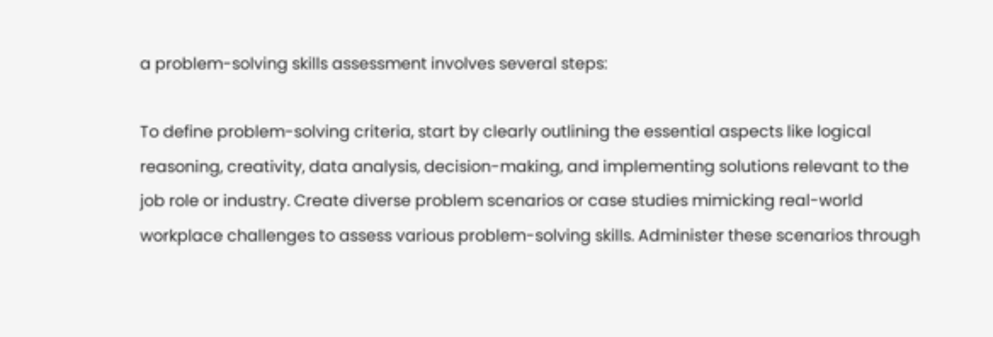a problem-solving skills assessment involves several steps:

To define problem-solving criteria, start by clearly outlining the essential aspects like logical reasoning, creativity, data analysis, decision-making, and implementing solutions relevant to the job role or industry. Create diverse problem scenarios or case studies mimicking real-world workplace challenges to assess various problem-solving skills. Administer these scenarios through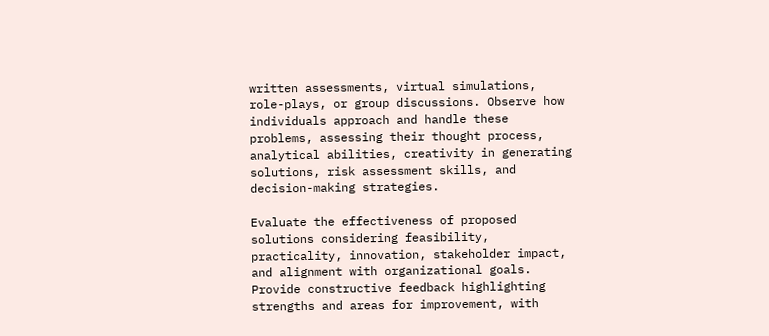written assessments, virtual simulations, role-plays, or group discussions. Observe how individuals approach and handle these problems, assessing their thought process, analytical abilities, creativity in generating solutions, risk assessment skills, and decision-making strategies.

Evaluate the effectiveness of proposed solutions considering feasibility, practicality, innovation, stakeholder impact, and alignment with organizational goals. Provide constructive feedback highlighting strengths and areas for improvement, with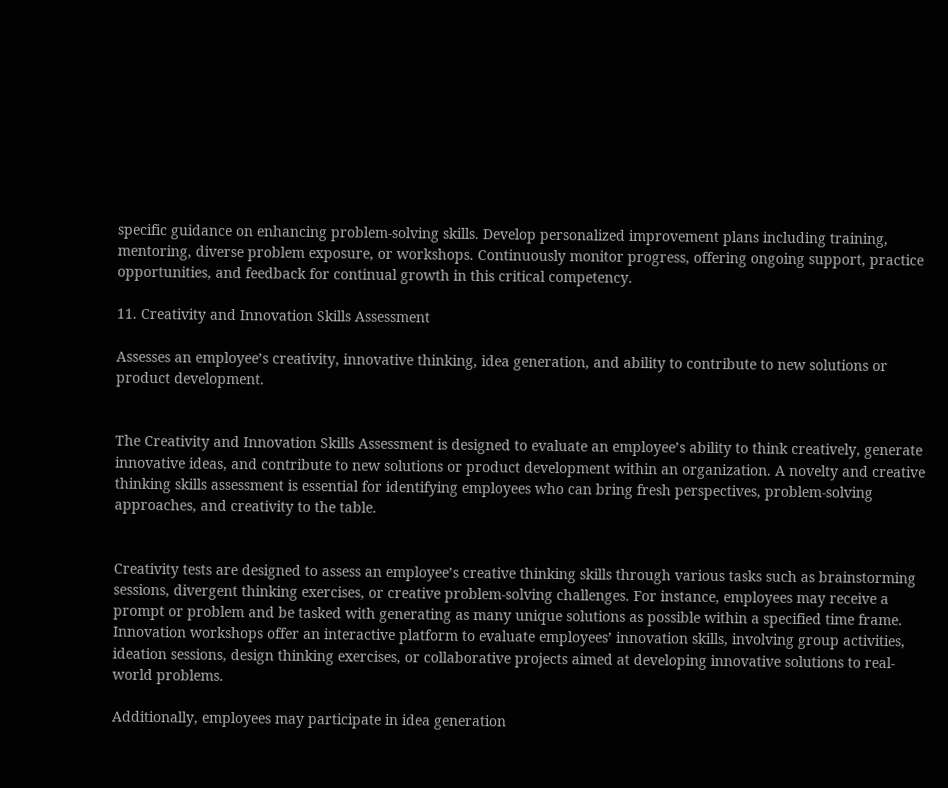specific guidance on enhancing problem-solving skills. Develop personalized improvement plans including training, mentoring, diverse problem exposure, or workshops. Continuously monitor progress, offering ongoing support, practice opportunities, and feedback for continual growth in this critical competency.

11. Creativity and Innovation Skills Assessment

Assesses an employee’s creativity, innovative thinking, idea generation, and ability to contribute to new solutions or product development.


The Creativity and Innovation Skills Assessment is designed to evaluate an employee’s ability to think creatively, generate innovative ideas, and contribute to new solutions or product development within an organization. A novelty and creative thinking skills assessment is essential for identifying employees who can bring fresh perspectives, problem-solving approaches, and creativity to the table.


Creativity tests are designed to assess an employee’s creative thinking skills through various tasks such as brainstorming sessions, divergent thinking exercises, or creative problem-solving challenges. For instance, employees may receive a prompt or problem and be tasked with generating as many unique solutions as possible within a specified time frame. Innovation workshops offer an interactive platform to evaluate employees’ innovation skills, involving group activities, ideation sessions, design thinking exercises, or collaborative projects aimed at developing innovative solutions to real-world problems.

Additionally, employees may participate in idea generation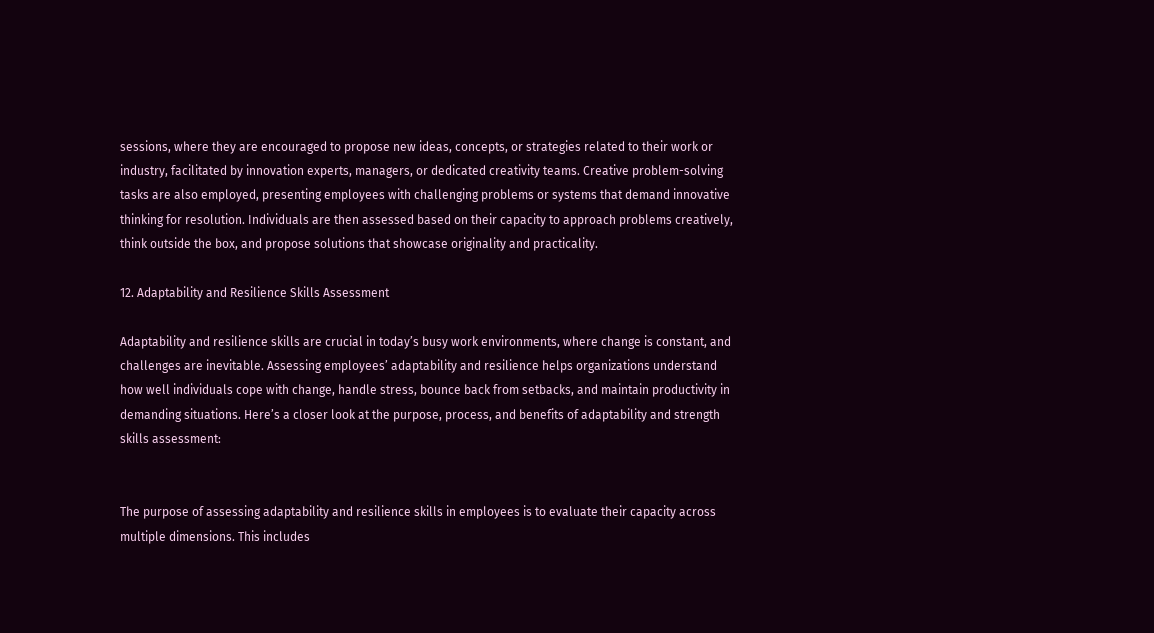sessions, where they are encouraged to propose new ideas, concepts, or strategies related to their work or industry, facilitated by innovation experts, managers, or dedicated creativity teams. Creative problem-solving tasks are also employed, presenting employees with challenging problems or systems that demand innovative thinking for resolution. Individuals are then assessed based on their capacity to approach problems creatively, think outside the box, and propose solutions that showcase originality and practicality.

12. Adaptability and Resilience Skills Assessment

Adaptability and resilience skills are crucial in today’s busy work environments, where change is constant, and challenges are inevitable. Assessing employees’ adaptability and resilience helps organizations understand how well individuals cope with change, handle stress, bounce back from setbacks, and maintain productivity in demanding situations. Here’s a closer look at the purpose, process, and benefits of adaptability and strength skills assessment:


The purpose of assessing adaptability and resilience skills in employees is to evaluate their capacity across multiple dimensions. This includes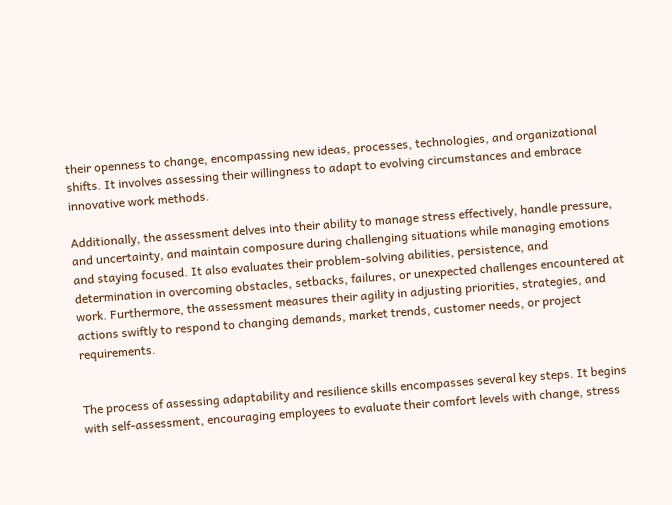their openness to change, encompassing new ideas, processes, technologies, and organizational shifts. It involves assessing their willingness to adapt to evolving circumstances and embrace innovative work methods.

Additionally, the assessment delves into their ability to manage stress effectively, handle pressure, and uncertainty, and maintain composure during challenging situations while managing emotions and staying focused. It also evaluates their problem-solving abilities, persistence, and determination in overcoming obstacles, setbacks, failures, or unexpected challenges encountered at work. Furthermore, the assessment measures their agility in adjusting priorities, strategies, and actions swiftly to respond to changing demands, market trends, customer needs, or project requirements.


The process of assessing adaptability and resilience skills encompasses several key steps. It begins with self-assessment, encouraging employees to evaluate their comfort levels with change, stress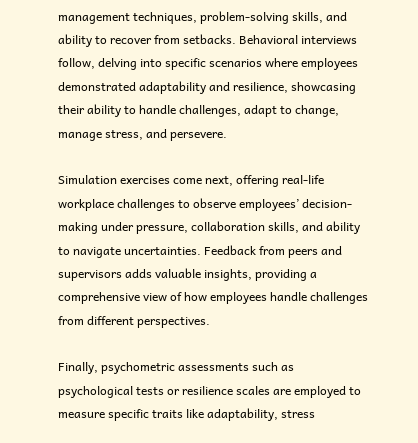management techniques, problem-solving skills, and ability to recover from setbacks. Behavioral interviews follow, delving into specific scenarios where employees demonstrated adaptability and resilience, showcasing their ability to handle challenges, adapt to change, manage stress, and persevere.

Simulation exercises come next, offering real-life workplace challenges to observe employees’ decision-making under pressure, collaboration skills, and ability to navigate uncertainties. Feedback from peers and supervisors adds valuable insights, providing a comprehensive view of how employees handle challenges from different perspectives.

Finally, psychometric assessments such as psychological tests or resilience scales are employed to measure specific traits like adaptability, stress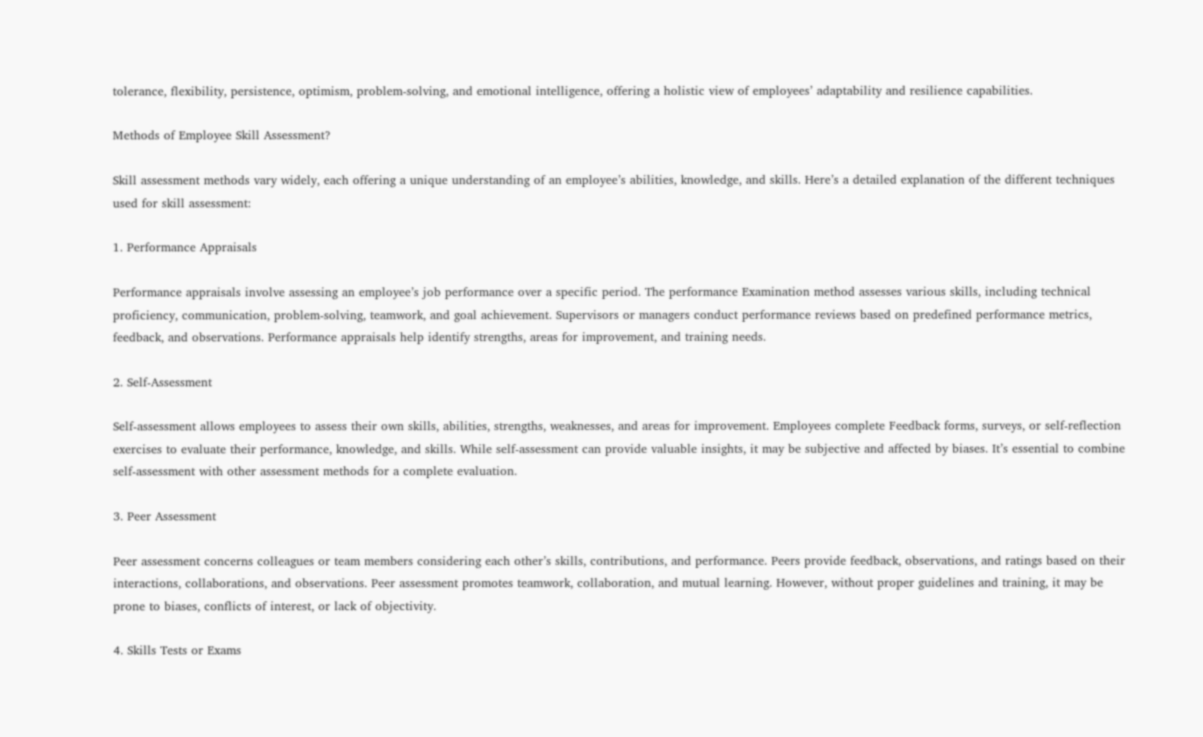tolerance, flexibility, persistence, optimism, problem-solving, and emotional intelligence, offering a holistic view of employees’ adaptability and resilience capabilities.

Methods of Employee Skill Assessment?

Skill assessment methods vary widely, each offering a unique understanding of an employee’s abilities, knowledge, and skills. Here’s a detailed explanation of the different techniques used for skill assessment:

1. Performance Appraisals

Performance appraisals involve assessing an employee’s job performance over a specific period. The performance Examination method assesses various skills, including technical proficiency, communication, problem-solving, teamwork, and goal achievement. Supervisors or managers conduct performance reviews based on predefined performance metrics, feedback, and observations. Performance appraisals help identify strengths, areas for improvement, and training needs.

2. Self-Assessment

Self-assessment allows employees to assess their own skills, abilities, strengths, weaknesses, and areas for improvement. Employees complete Feedback forms, surveys, or self-reflection exercises to evaluate their performance, knowledge, and skills. While self-assessment can provide valuable insights, it may be subjective and affected by biases. It’s essential to combine self-assessment with other assessment methods for a complete evaluation.

3. Peer Assessment

Peer assessment concerns colleagues or team members considering each other’s skills, contributions, and performance. Peers provide feedback, observations, and ratings based on their interactions, collaborations, and observations. Peer assessment promotes teamwork, collaboration, and mutual learning. However, without proper guidelines and training, it may be prone to biases, conflicts of interest, or lack of objectivity.

4. Skills Tests or Exams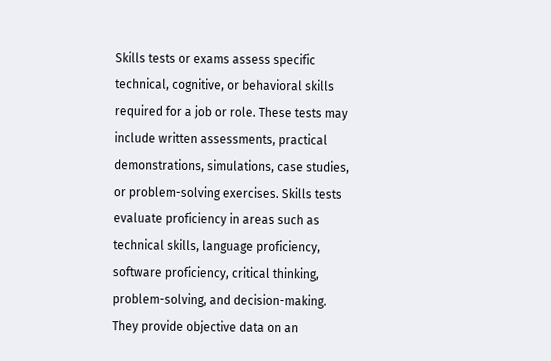Skills tests or exams assess specific technical, cognitive, or behavioral skills required for a job or role. These tests may include written assessments, practical demonstrations, simulations, case studies, or problem-solving exercises. Skills tests evaluate proficiency in areas such as technical skills, language proficiency, software proficiency, critical thinking, problem-solving, and decision-making. They provide objective data on an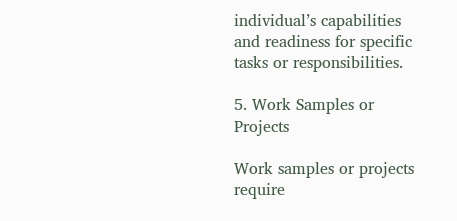individual’s capabilities and readiness for specific tasks or responsibilities.

5. Work Samples or Projects

Work samples or projects require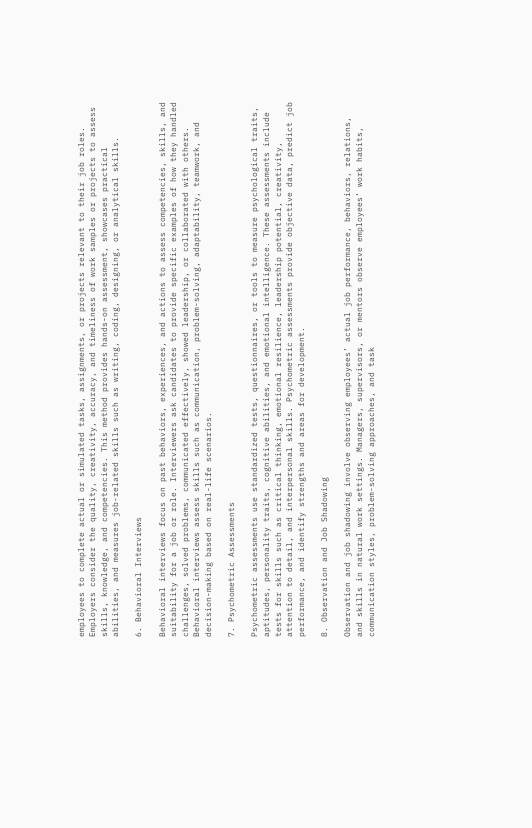employees to complete actual or simulated tasks, assignments, or projects relevant to their job roles. Employers consider the quality, creativity, accuracy, and timeliness of work samples or projects to assess skills, knowledge, and competencies. This method provides hands-on assessment, showcases practical abilities, and measures job-related skills such as writing, coding, designing, or analytical skills.

6. Behavioral Interviews

Behavioral interviews focus on past behaviors, experiences, and actions to assess competencies, skills, and suitability for a job or role. Interviewers ask candidates to provide specific examples of how they handled challenges, solved problems, communicated effectively, showed leadership, or collaborated with others. Behavioral interviews assess skills such as communication, problem-solving, adaptability, teamwork, and decision-making based on real-life scenarios.

7. Psychometric Assessments

Psychometric assessments use standardized tests, questionnaires, or tools to measure psychological traits, aptitudes, personality traits, cognitive abilities, and emotional intelligence. These assessments include tests for skills such as critical thinking, emotional resilience, leadership potential, creativity, attention to detail, and interpersonal skills. Psychometric assessments provide objective data, predict job performance, and identify strengths and areas for development.

8. Observation and Job Shadowing

Observation and job shadowing involve observing employees’ actual job performance, behaviors, relations, and skills in natural work settings. Managers, supervisors, or mentors observe employees’ work habits, communication styles, problem-solving approaches, and task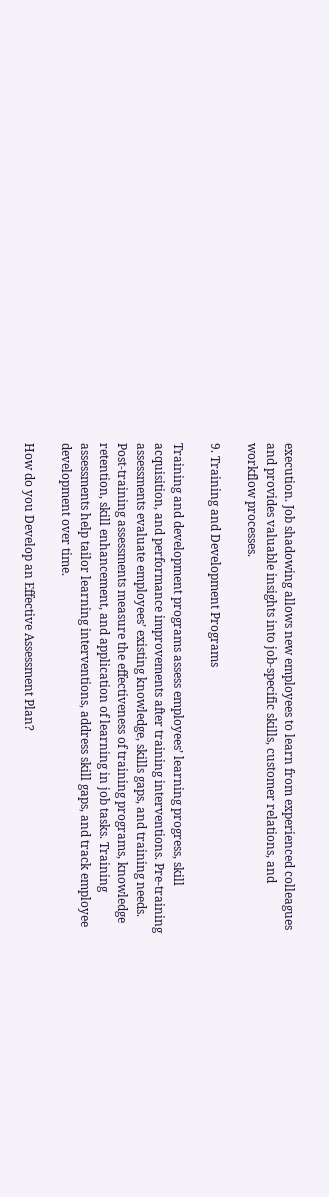execution. Job shadowing allows new employees to learn from experienced colleagues and provides valuable insights into job-specific skills, customer relations, and workflow processes.

9. Training and Development Programs

Training and development programs assess employees’ learning progress, skill acquisition, and performance improvements after training interventions. Pre-training assessments evaluate employees’ existing knowledge, skills gaps, and training needs. Post-training assessments measure the effectiveness of training programs, knowledge retention, skill enhancement, and application of learning in job tasks. Training assessments help tailor learning interventions, address skill gaps, and track employee development over time.

How do you Develop an Effective Assessment Plan?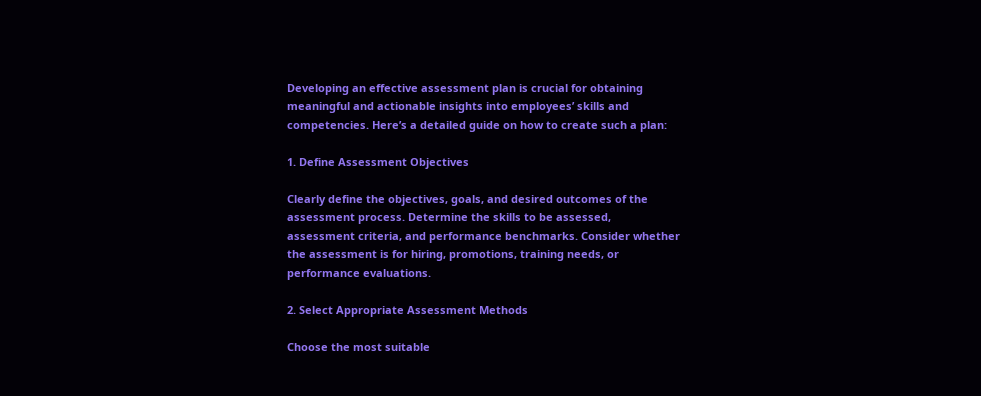Developing an effective assessment plan is crucial for obtaining meaningful and actionable insights into employees’ skills and competencies. Here’s a detailed guide on how to create such a plan:

1. Define Assessment Objectives

Clearly define the objectives, goals, and desired outcomes of the assessment process. Determine the skills to be assessed, assessment criteria, and performance benchmarks. Consider whether the assessment is for hiring, promotions, training needs, or performance evaluations.

2. Select Appropriate Assessment Methods

Choose the most suitable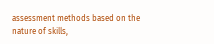assessment methods based on the nature of skills,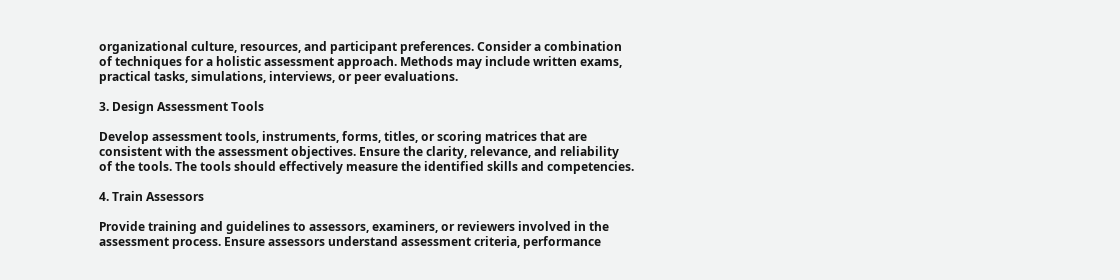organizational culture, resources, and participant preferences. Consider a combination of techniques for a holistic assessment approach. Methods may include written exams, practical tasks, simulations, interviews, or peer evaluations.

3. Design Assessment Tools

Develop assessment tools, instruments, forms, titles, or scoring matrices that are consistent with the assessment objectives. Ensure the clarity, relevance, and reliability of the tools. The tools should effectively measure the identified skills and competencies.

4. Train Assessors

Provide training and guidelines to assessors, examiners, or reviewers involved in the assessment process. Ensure assessors understand assessment criteria, performance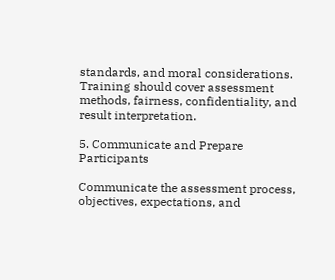standards, and moral considerations. Training should cover assessment methods, fairness, confidentiality, and result interpretation.

5. Communicate and Prepare Participants

Communicate the assessment process, objectives, expectations, and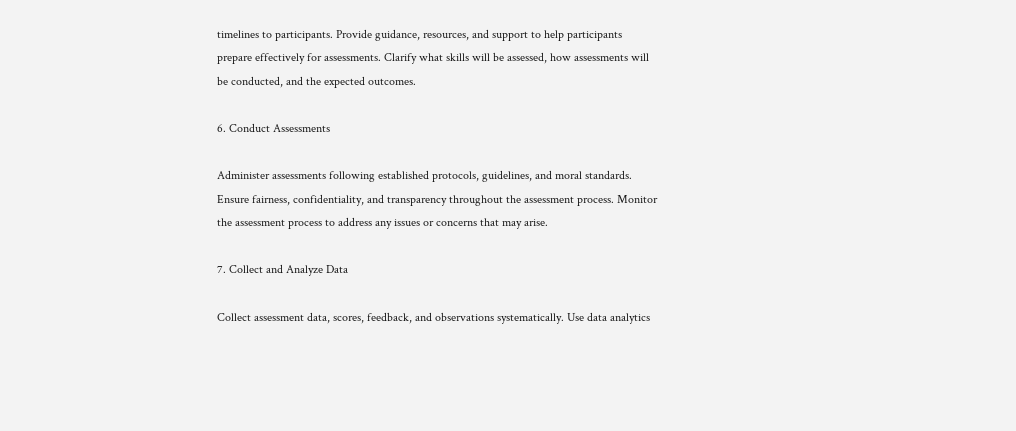timelines to participants. Provide guidance, resources, and support to help participants prepare effectively for assessments. Clarify what skills will be assessed, how assessments will be conducted, and the expected outcomes.

6. Conduct Assessments

Administer assessments following established protocols, guidelines, and moral standards. Ensure fairness, confidentiality, and transparency throughout the assessment process. Monitor the assessment process to address any issues or concerns that may arise.

7. Collect and Analyze Data

Collect assessment data, scores, feedback, and observations systematically. Use data analytics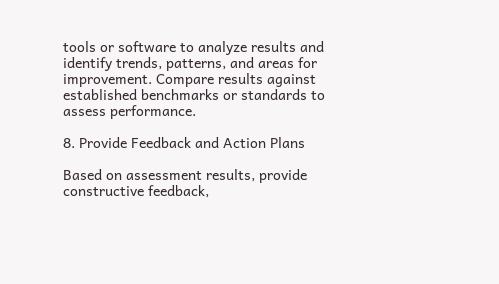tools or software to analyze results and identify trends, patterns, and areas for improvement. Compare results against established benchmarks or standards to assess performance.

8. Provide Feedback and Action Plans

Based on assessment results, provide constructive feedback,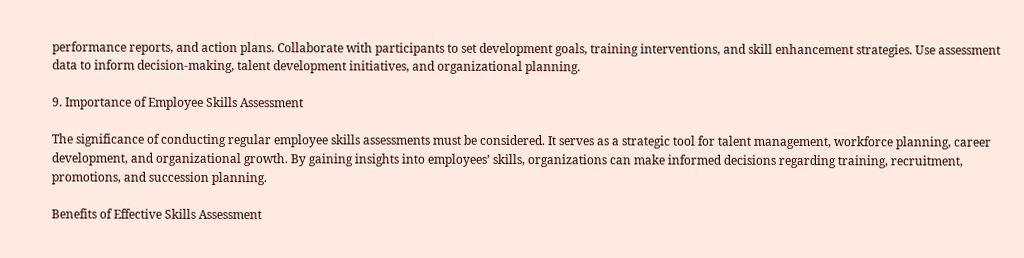performance reports, and action plans. Collaborate with participants to set development goals, training interventions, and skill enhancement strategies. Use assessment data to inform decision-making, talent development initiatives, and organizational planning.

9. Importance of Employee Skills Assessment

The significance of conducting regular employee skills assessments must be considered. It serves as a strategic tool for talent management, workforce planning, career development, and organizational growth. By gaining insights into employees’ skills, organizations can make informed decisions regarding training, recruitment, promotions, and succession planning.

Benefits of Effective Skills Assessment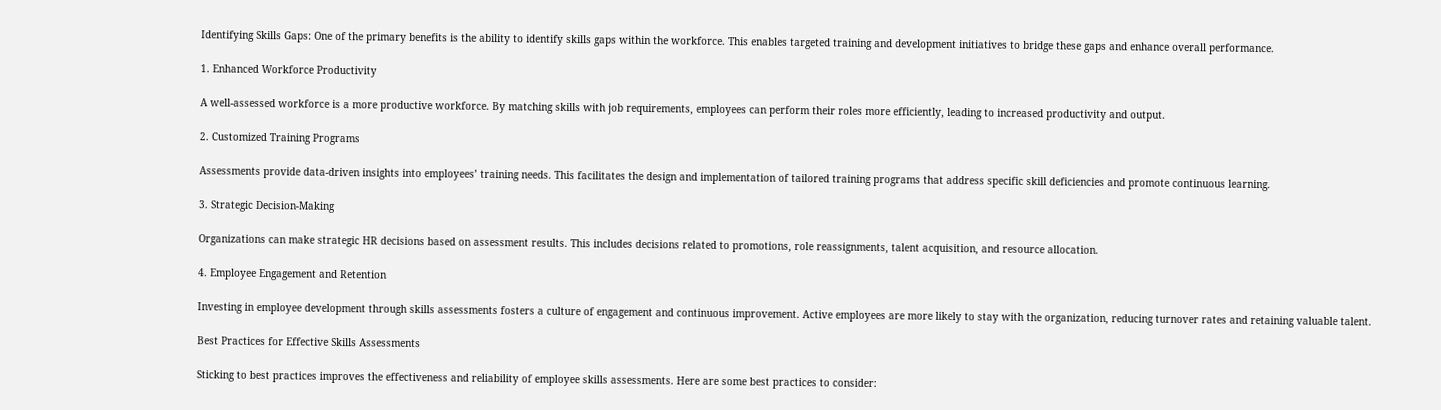Identifying Skills Gaps: One of the primary benefits is the ability to identify skills gaps within the workforce. This enables targeted training and development initiatives to bridge these gaps and enhance overall performance.

1. Enhanced Workforce Productivity

A well-assessed workforce is a more productive workforce. By matching skills with job requirements, employees can perform their roles more efficiently, leading to increased productivity and output.

2. Customized Training Programs

Assessments provide data-driven insights into employees’ training needs. This facilitates the design and implementation of tailored training programs that address specific skill deficiencies and promote continuous learning.

3. Strategic Decision-Making

Organizations can make strategic HR decisions based on assessment results. This includes decisions related to promotions, role reassignments, talent acquisition, and resource allocation.

4. Employee Engagement and Retention

Investing in employee development through skills assessments fosters a culture of engagement and continuous improvement. Active employees are more likely to stay with the organization, reducing turnover rates and retaining valuable talent.

Best Practices for Effective Skills Assessments

Sticking to best practices improves the effectiveness and reliability of employee skills assessments. Here are some best practices to consider: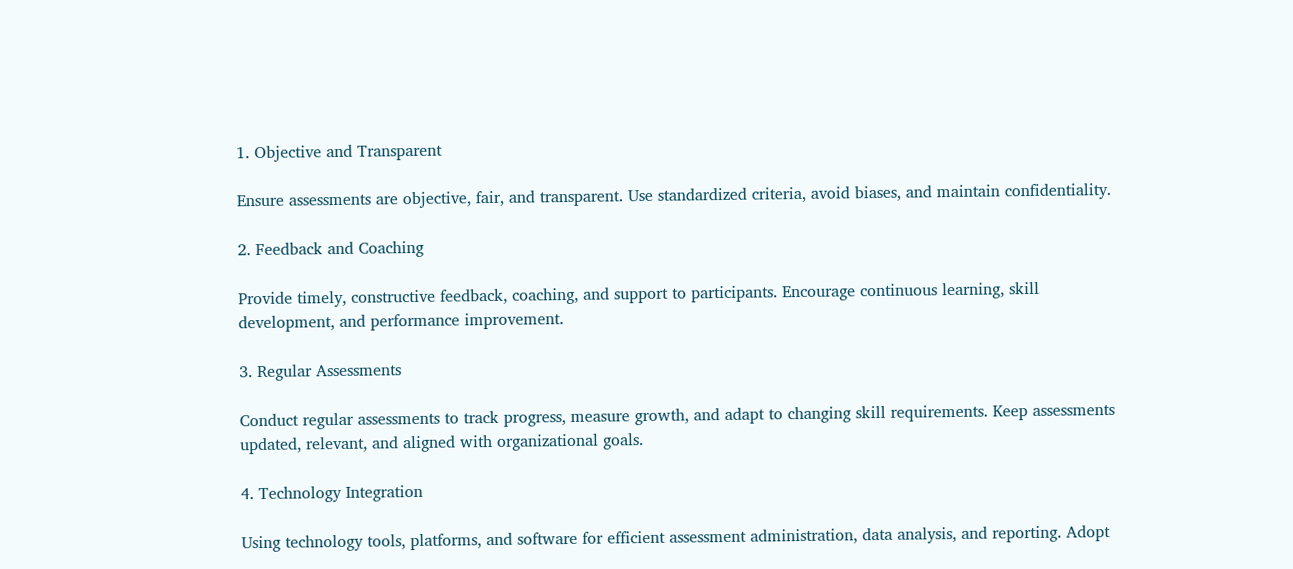1. Objective and Transparent

Ensure assessments are objective, fair, and transparent. Use standardized criteria, avoid biases, and maintain confidentiality.

2. Feedback and Coaching

Provide timely, constructive feedback, coaching, and support to participants. Encourage continuous learning, skill development, and performance improvement.

3. Regular Assessments

Conduct regular assessments to track progress, measure growth, and adapt to changing skill requirements. Keep assessments updated, relevant, and aligned with organizational goals.

4. Technology Integration

Using technology tools, platforms, and software for efficient assessment administration, data analysis, and reporting. Adopt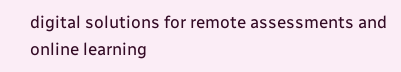digital solutions for remote assessments and online learning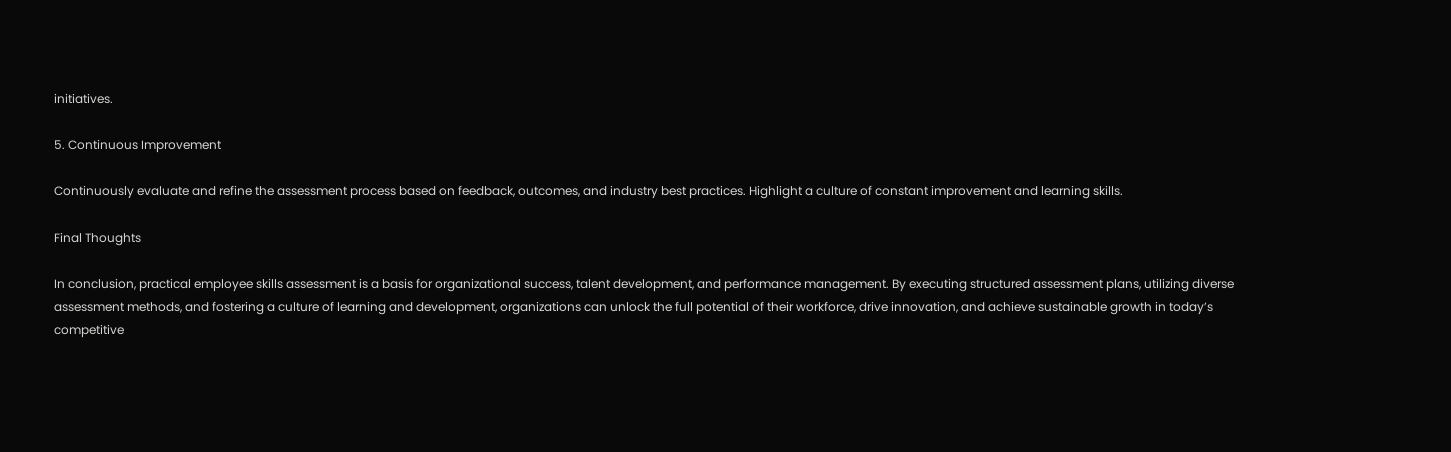initiatives.

5. Continuous Improvement

Continuously evaluate and refine the assessment process based on feedback, outcomes, and industry best practices. Highlight a culture of constant improvement and learning skills.

Final Thoughts

In conclusion, practical employee skills assessment is a basis for organizational success, talent development, and performance management. By executing structured assessment plans, utilizing diverse assessment methods, and fostering a culture of learning and development, organizations can unlock the full potential of their workforce, drive innovation, and achieve sustainable growth in today’s competitive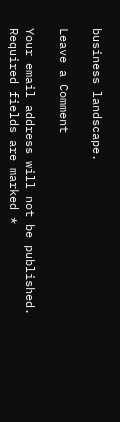business landscape.

Leave a Comment

Your email address will not be published. Required fields are marked *